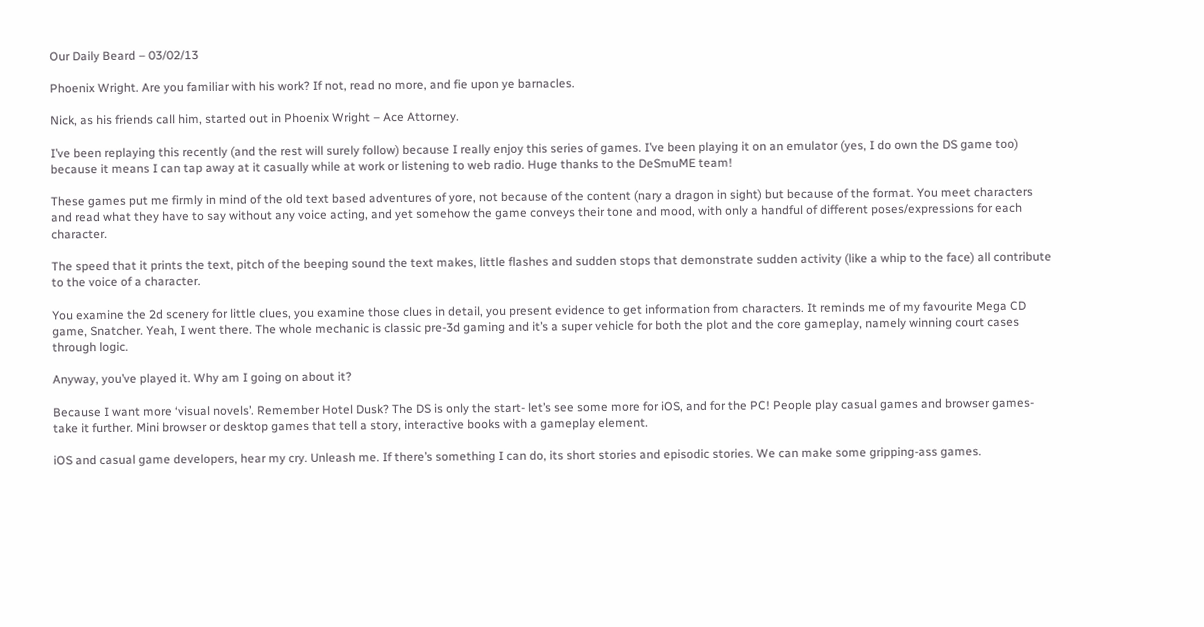Our Daily Beard – 03/02/13

Phoenix Wright. Are you familiar with his work? If not, read no more, and fie upon ye barnacles.

Nick, as his friends call him, started out in Phoenix Wright – Ace Attorney.

I’ve been replaying this recently (and the rest will surely follow) because I really enjoy this series of games. I’ve been playing it on an emulator (yes, I do own the DS game too) because it means I can tap away at it casually while at work or listening to web radio. Huge thanks to the DeSmuME team!

These games put me firmly in mind of the old text based adventures of yore, not because of the content (nary a dragon in sight) but because of the format. You meet characters and read what they have to say without any voice acting, and yet somehow the game conveys their tone and mood, with only a handful of different poses/expressions for each character.

The speed that it prints the text, pitch of the beeping sound the text makes, little flashes and sudden stops that demonstrate sudden activity (like a whip to the face) all contribute to the voice of a character.

You examine the 2d scenery for little clues, you examine those clues in detail, you present evidence to get information from characters. It reminds me of my favourite Mega CD game, Snatcher. Yeah, I went there. The whole mechanic is classic pre-3d gaming and it’s a super vehicle for both the plot and the core gameplay, namely winning court cases through logic.

Anyway, you’ve played it. Why am I going on about it?

Because I want more ‘visual novels’. Remember Hotel Dusk? The DS is only the start- let’s see some more for iOS, and for the PC! People play casual games and browser games- take it further. Mini browser or desktop games that tell a story, interactive books with a gameplay element.

iOS and casual game developers, hear my cry. Unleash me. If there’s something I can do, its short stories and episodic stories. We can make some gripping-ass games.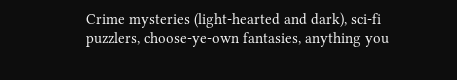Crime mysteries (light-hearted and dark), sci-fi puzzlers, choose-ye-own fantasies, anything you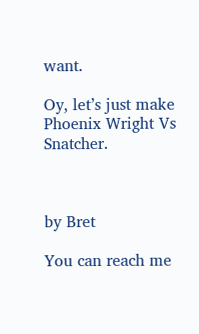want.

Oy, let’s just make Phoenix Wright Vs Snatcher.



by Bret

You can reach me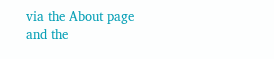via the About page and the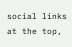social links at the top,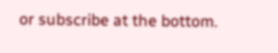or subscribe at the bottom.